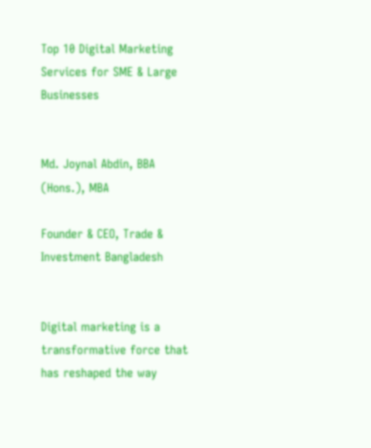Top 10 Digital Marketing Services for SME & Large Businesses


Md. Joynal Abdin, BBA (Hons.), MBA

Founder & CEO, Trade & Investment Bangladesh


Digital marketing is a transformative force that has reshaped the way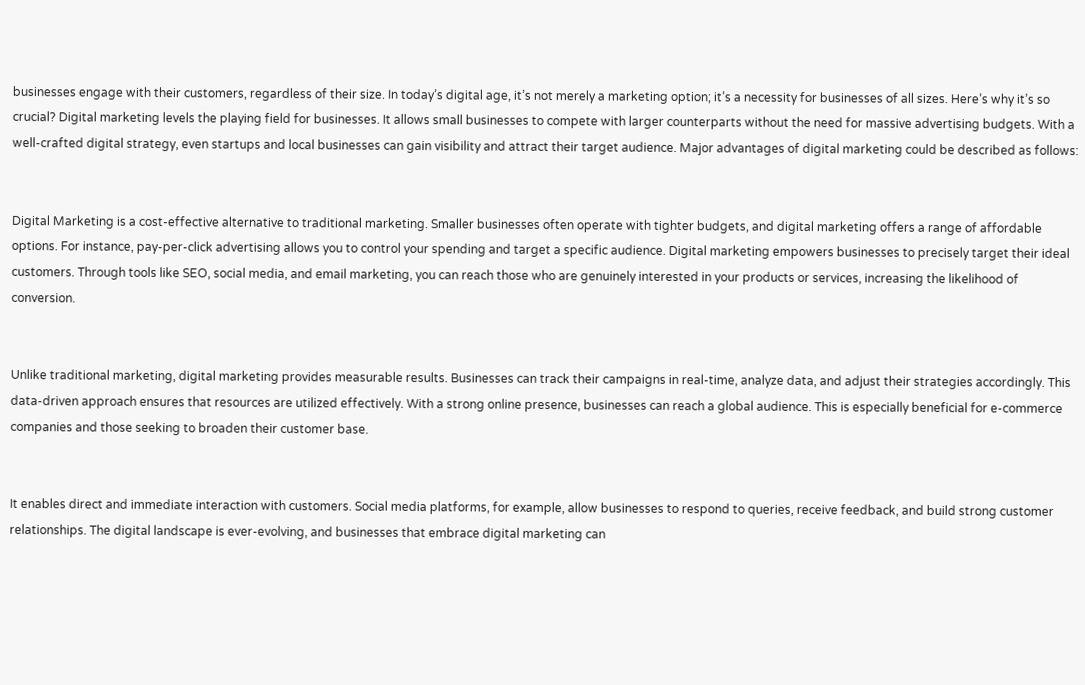businesses engage with their customers, regardless of their size. In today’s digital age, it’s not merely a marketing option; it’s a necessity for businesses of all sizes. Here’s why it’s so crucial? Digital marketing levels the playing field for businesses. It allows small businesses to compete with larger counterparts without the need for massive advertising budgets. With a well-crafted digital strategy, even startups and local businesses can gain visibility and attract their target audience. Major advantages of digital marketing could be described as follows:


Digital Marketing is a cost-effective alternative to traditional marketing. Smaller businesses often operate with tighter budgets, and digital marketing offers a range of affordable options. For instance, pay-per-click advertising allows you to control your spending and target a specific audience. Digital marketing empowers businesses to precisely target their ideal customers. Through tools like SEO, social media, and email marketing, you can reach those who are genuinely interested in your products or services, increasing the likelihood of conversion.


Unlike traditional marketing, digital marketing provides measurable results. Businesses can track their campaigns in real-time, analyze data, and adjust their strategies accordingly. This data-driven approach ensures that resources are utilized effectively. With a strong online presence, businesses can reach a global audience. This is especially beneficial for e-commerce companies and those seeking to broaden their customer base.


It enables direct and immediate interaction with customers. Social media platforms, for example, allow businesses to respond to queries, receive feedback, and build strong customer relationships. The digital landscape is ever-evolving, and businesses that embrace digital marketing can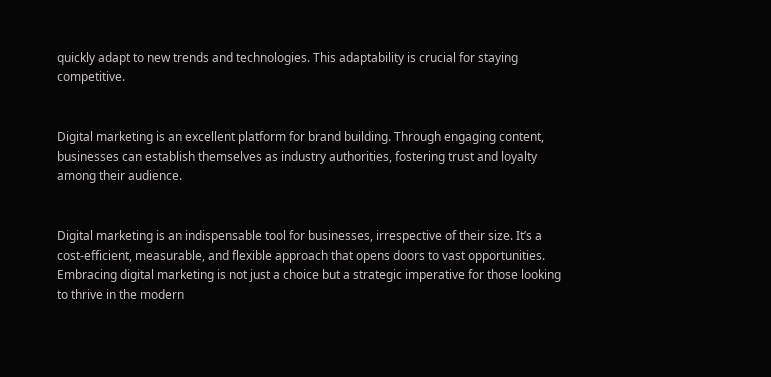quickly adapt to new trends and technologies. This adaptability is crucial for staying competitive.


Digital marketing is an excellent platform for brand building. Through engaging content, businesses can establish themselves as industry authorities, fostering trust and loyalty among their audience.


Digital marketing is an indispensable tool for businesses, irrespective of their size. It’s a cost-efficient, measurable, and flexible approach that opens doors to vast opportunities. Embracing digital marketing is not just a choice but a strategic imperative for those looking to thrive in the modern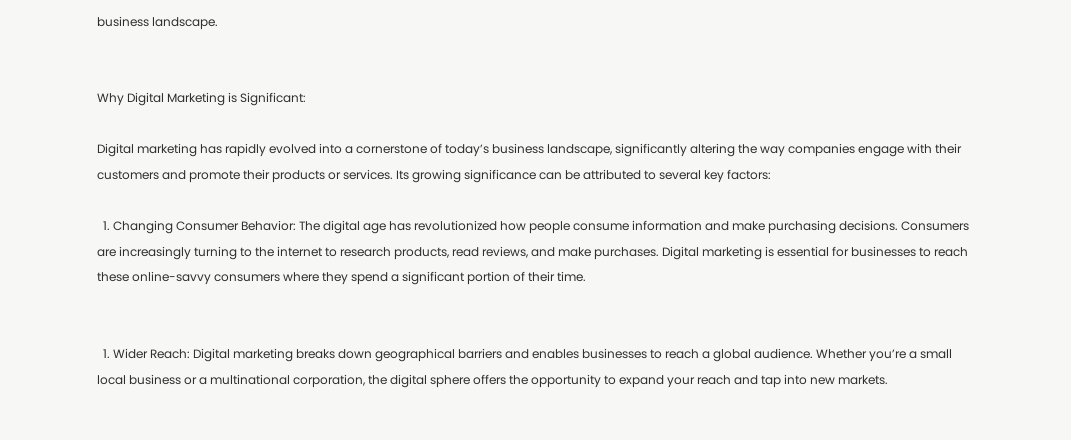business landscape.


Why Digital Marketing is Significant:

Digital marketing has rapidly evolved into a cornerstone of today’s business landscape, significantly altering the way companies engage with their customers and promote their products or services. Its growing significance can be attributed to several key factors:

  1. Changing Consumer Behavior: The digital age has revolutionized how people consume information and make purchasing decisions. Consumers are increasingly turning to the internet to research products, read reviews, and make purchases. Digital marketing is essential for businesses to reach these online-savvy consumers where they spend a significant portion of their time.


  1. Wider Reach: Digital marketing breaks down geographical barriers and enables businesses to reach a global audience. Whether you’re a small local business or a multinational corporation, the digital sphere offers the opportunity to expand your reach and tap into new markets.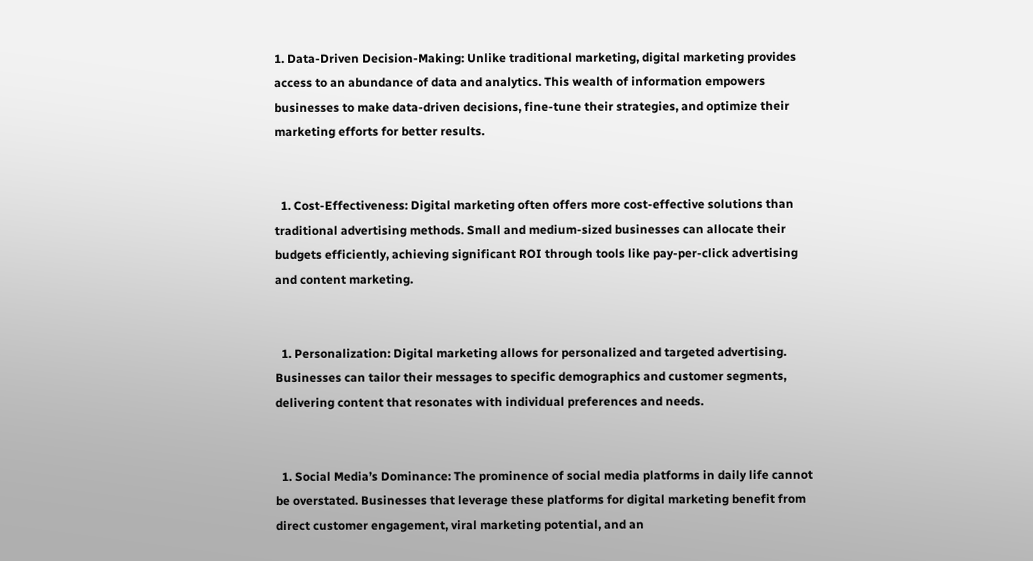1. Data-Driven Decision-Making: Unlike traditional marketing, digital marketing provides access to an abundance of data and analytics. This wealth of information empowers businesses to make data-driven decisions, fine-tune their strategies, and optimize their marketing efforts for better results.


  1. Cost-Effectiveness: Digital marketing often offers more cost-effective solutions than traditional advertising methods. Small and medium-sized businesses can allocate their budgets efficiently, achieving significant ROI through tools like pay-per-click advertising and content marketing.


  1. Personalization: Digital marketing allows for personalized and targeted advertising. Businesses can tailor their messages to specific demographics and customer segments, delivering content that resonates with individual preferences and needs.


  1. Social Media’s Dominance: The prominence of social media platforms in daily life cannot be overstated. Businesses that leverage these platforms for digital marketing benefit from direct customer engagement, viral marketing potential, and an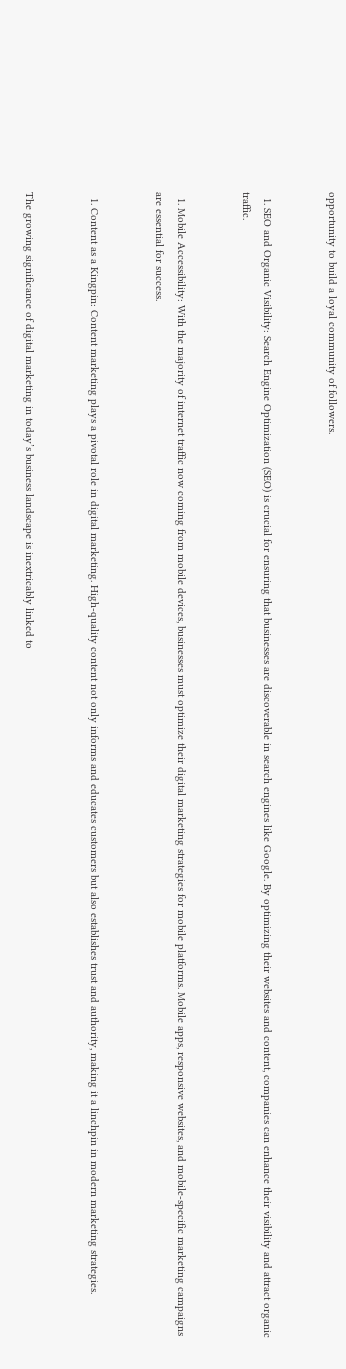opportunity to build a loyal community of followers.


  1. SEO and Organic Visibility: Search Engine Optimization (SEO) is crucial for ensuring that businesses are discoverable in search engines like Google. By optimizing their websites and content, companies can enhance their visibility and attract organic traffic.


  1. Mobile Accessibility: With the majority of internet traffic now coming from mobile devices, businesses must optimize their digital marketing strategies for mobile platforms. Mobile apps, responsive websites, and mobile-specific marketing campaigns are essential for success.


  1. Content as a Kingpin: Content marketing plays a pivotal role in digital marketing. High-quality content not only informs and educates customers but also establishes trust and authority, making it a linchpin in modern marketing strategies.


The growing significance of digital marketing in today’s business landscape is inextricably linked to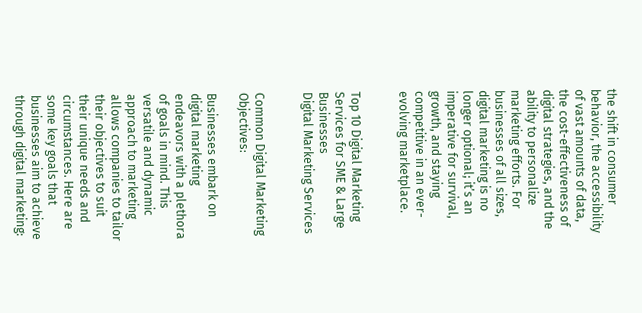the shift in consumer behavior, the accessibility of vast amounts of data, the cost-effectiveness of digital strategies, and the ability to personalize marketing efforts. For businesses of all sizes, digital marketing is no longer optional; it’s an imperative for survival, growth, and staying competitive in an ever-evolving marketplace.


Top 10 Digital Marketing Services for SME & Large Businesses
Digital Marketing Services


Common Digital Marketing Objectives:

Businesses embark on digital marketing endeavors with a plethora of goals in mind. This versatile and dynamic approach to marketing allows companies to tailor their objectives to suit their unique needs and circumstances. Here are some key goals that businesses aim to achieve through digital marketing: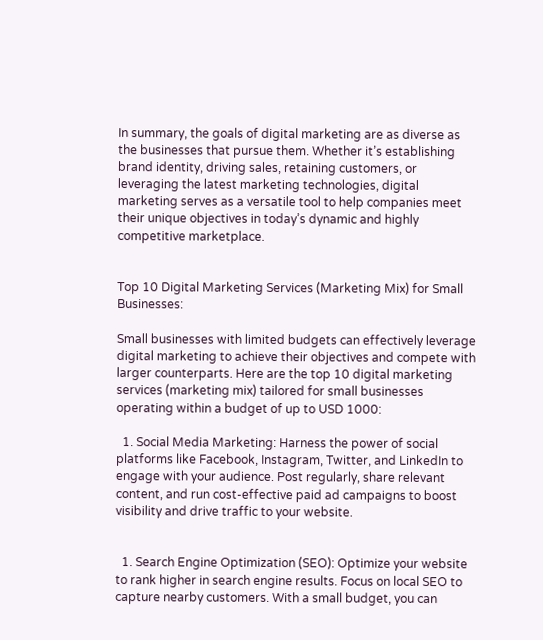In summary, the goals of digital marketing are as diverse as the businesses that pursue them. Whether it’s establishing brand identity, driving sales, retaining customers, or leveraging the latest marketing technologies, digital marketing serves as a versatile tool to help companies meet their unique objectives in today’s dynamic and highly competitive marketplace.


Top 10 Digital Marketing Services (Marketing Mix) for Small Businesses:

Small businesses with limited budgets can effectively leverage digital marketing to achieve their objectives and compete with larger counterparts. Here are the top 10 digital marketing services (marketing mix) tailored for small businesses operating within a budget of up to USD 1000:

  1. Social Media Marketing: Harness the power of social platforms like Facebook, Instagram, Twitter, and LinkedIn to engage with your audience. Post regularly, share relevant content, and run cost-effective paid ad campaigns to boost visibility and drive traffic to your website.


  1. Search Engine Optimization (SEO): Optimize your website to rank higher in search engine results. Focus on local SEO to capture nearby customers. With a small budget, you can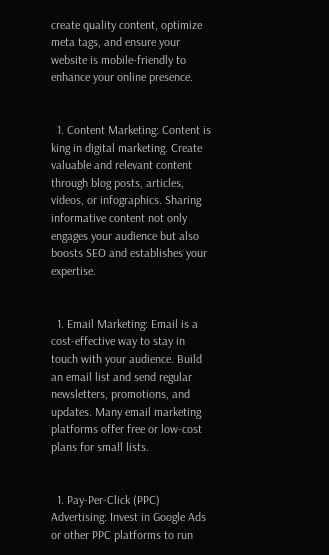create quality content, optimize meta tags, and ensure your website is mobile-friendly to enhance your online presence.


  1. Content Marketing: Content is king in digital marketing. Create valuable and relevant content through blog posts, articles, videos, or infographics. Sharing informative content not only engages your audience but also boosts SEO and establishes your expertise.


  1. Email Marketing: Email is a cost-effective way to stay in touch with your audience. Build an email list and send regular newsletters, promotions, and updates. Many email marketing platforms offer free or low-cost plans for small lists.


  1. Pay-Per-Click (PPC) Advertising: Invest in Google Ads or other PPC platforms to run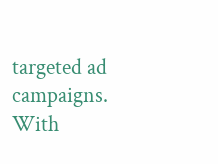targeted ad campaigns. With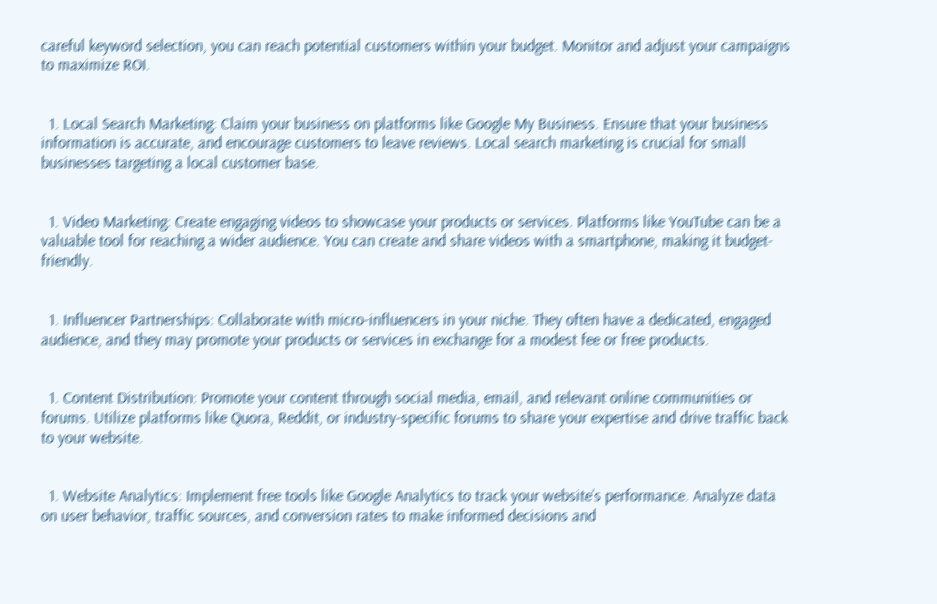careful keyword selection, you can reach potential customers within your budget. Monitor and adjust your campaigns to maximize ROI.


  1. Local Search Marketing: Claim your business on platforms like Google My Business. Ensure that your business information is accurate, and encourage customers to leave reviews. Local search marketing is crucial for small businesses targeting a local customer base.


  1. Video Marketing: Create engaging videos to showcase your products or services. Platforms like YouTube can be a valuable tool for reaching a wider audience. You can create and share videos with a smartphone, making it budget-friendly.


  1. Influencer Partnerships: Collaborate with micro-influencers in your niche. They often have a dedicated, engaged audience, and they may promote your products or services in exchange for a modest fee or free products.


  1. Content Distribution: Promote your content through social media, email, and relevant online communities or forums. Utilize platforms like Quora, Reddit, or industry-specific forums to share your expertise and drive traffic back to your website.


  1. Website Analytics: Implement free tools like Google Analytics to track your website’s performance. Analyze data on user behavior, traffic sources, and conversion rates to make informed decisions and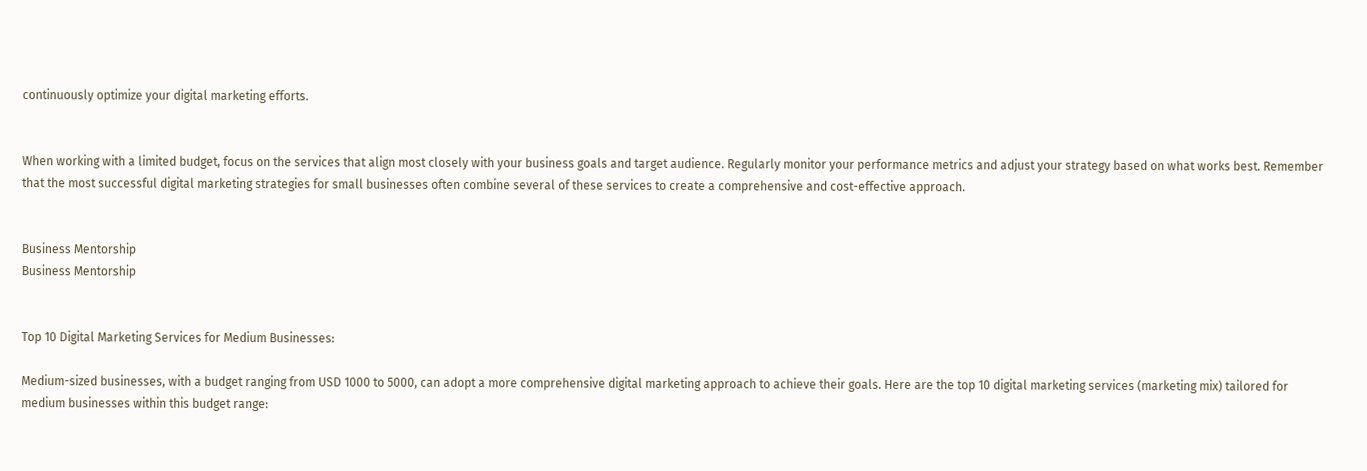continuously optimize your digital marketing efforts.


When working with a limited budget, focus on the services that align most closely with your business goals and target audience. Regularly monitor your performance metrics and adjust your strategy based on what works best. Remember that the most successful digital marketing strategies for small businesses often combine several of these services to create a comprehensive and cost-effective approach.


Business Mentorship
Business Mentorship


Top 10 Digital Marketing Services for Medium Businesses:

Medium-sized businesses, with a budget ranging from USD 1000 to 5000, can adopt a more comprehensive digital marketing approach to achieve their goals. Here are the top 10 digital marketing services (marketing mix) tailored for medium businesses within this budget range: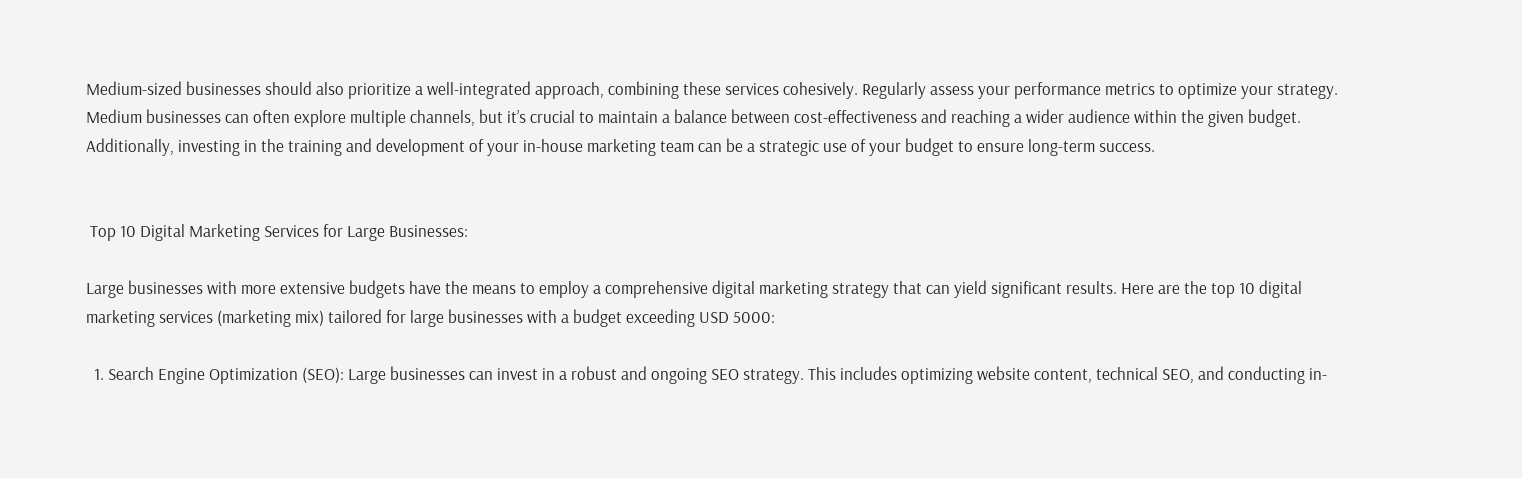Medium-sized businesses should also prioritize a well-integrated approach, combining these services cohesively. Regularly assess your performance metrics to optimize your strategy. Medium businesses can often explore multiple channels, but it’s crucial to maintain a balance between cost-effectiveness and reaching a wider audience within the given budget. Additionally, investing in the training and development of your in-house marketing team can be a strategic use of your budget to ensure long-term success.


 Top 10 Digital Marketing Services for Large Businesses:

Large businesses with more extensive budgets have the means to employ a comprehensive digital marketing strategy that can yield significant results. Here are the top 10 digital marketing services (marketing mix) tailored for large businesses with a budget exceeding USD 5000:

  1. Search Engine Optimization (SEO): Large businesses can invest in a robust and ongoing SEO strategy. This includes optimizing website content, technical SEO, and conducting in-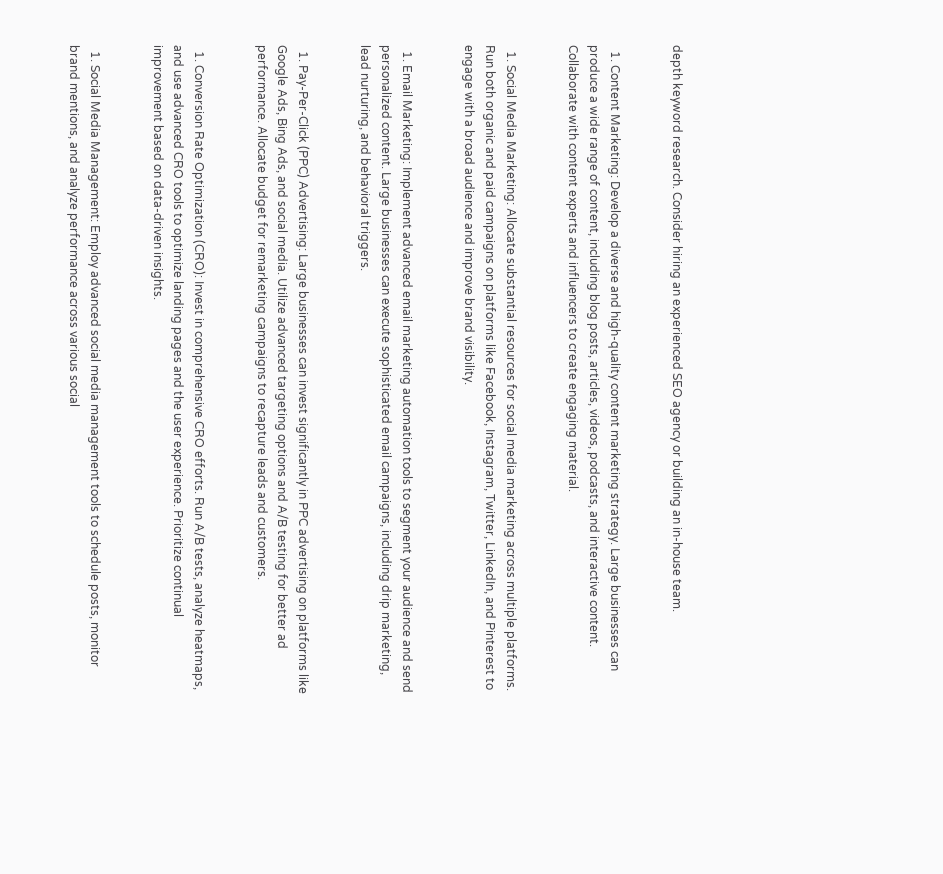depth keyword research. Consider hiring an experienced SEO agency or building an in-house team.


  1. Content Marketing: Develop a diverse and high-quality content marketing strategy. Large businesses can produce a wide range of content, including blog posts, articles, videos, podcasts, and interactive content. Collaborate with content experts and influencers to create engaging material.


  1. Social Media Marketing: Allocate substantial resources for social media marketing across multiple platforms. Run both organic and paid campaigns on platforms like Facebook, Instagram, Twitter, LinkedIn, and Pinterest to engage with a broad audience and improve brand visibility.


  1. Email Marketing: Implement advanced email marketing automation tools to segment your audience and send personalized content. Large businesses can execute sophisticated email campaigns, including drip marketing, lead nurturing, and behavioral triggers.


  1. Pay-Per-Click (PPC) Advertising: Large businesses can invest significantly in PPC advertising on platforms like Google Ads, Bing Ads, and social media. Utilize advanced targeting options and A/B testing for better ad performance. Allocate budget for remarketing campaigns to recapture leads and customers.


  1. Conversion Rate Optimization (CRO): Invest in comprehensive CRO efforts. Run A/B tests, analyze heatmaps, and use advanced CRO tools to optimize landing pages and the user experience. Prioritize continual improvement based on data-driven insights.


  1. Social Media Management: Employ advanced social media management tools to schedule posts, monitor brand mentions, and analyze performance across various social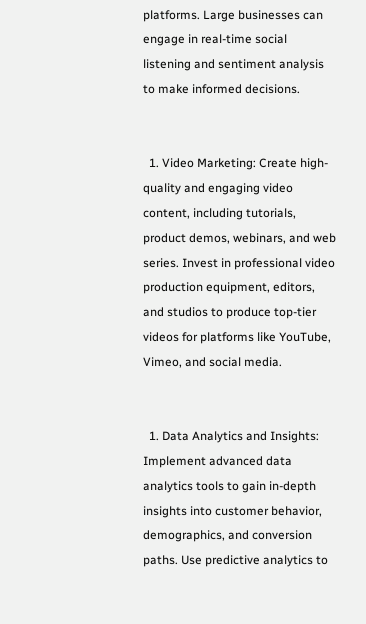platforms. Large businesses can engage in real-time social listening and sentiment analysis to make informed decisions.


  1. Video Marketing: Create high-quality and engaging video content, including tutorials, product demos, webinars, and web series. Invest in professional video production equipment, editors, and studios to produce top-tier videos for platforms like YouTube, Vimeo, and social media.


  1. Data Analytics and Insights: Implement advanced data analytics tools to gain in-depth insights into customer behavior, demographics, and conversion paths. Use predictive analytics to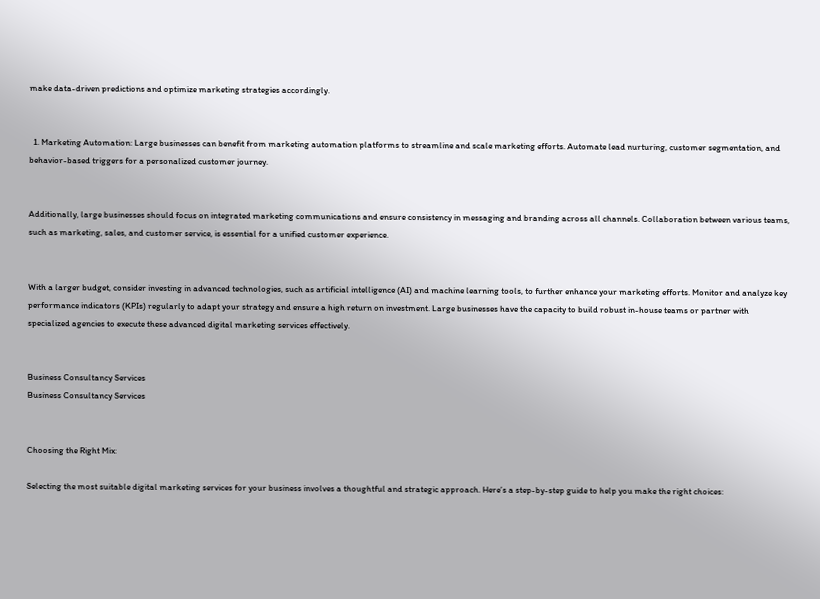make data-driven predictions and optimize marketing strategies accordingly.


  1. Marketing Automation: Large businesses can benefit from marketing automation platforms to streamline and scale marketing efforts. Automate lead nurturing, customer segmentation, and behavior-based triggers for a personalized customer journey.


Additionally, large businesses should focus on integrated marketing communications and ensure consistency in messaging and branding across all channels. Collaboration between various teams, such as marketing, sales, and customer service, is essential for a unified customer experience.


With a larger budget, consider investing in advanced technologies, such as artificial intelligence (AI) and machine learning tools, to further enhance your marketing efforts. Monitor and analyze key performance indicators (KPIs) regularly to adapt your strategy and ensure a high return on investment. Large businesses have the capacity to build robust in-house teams or partner with specialized agencies to execute these advanced digital marketing services effectively.


Business Consultancy Services
Business Consultancy Services


Choosing the Right Mix:

Selecting the most suitable digital marketing services for your business involves a thoughtful and strategic approach. Here’s a step-by-step guide to help you make the right choices: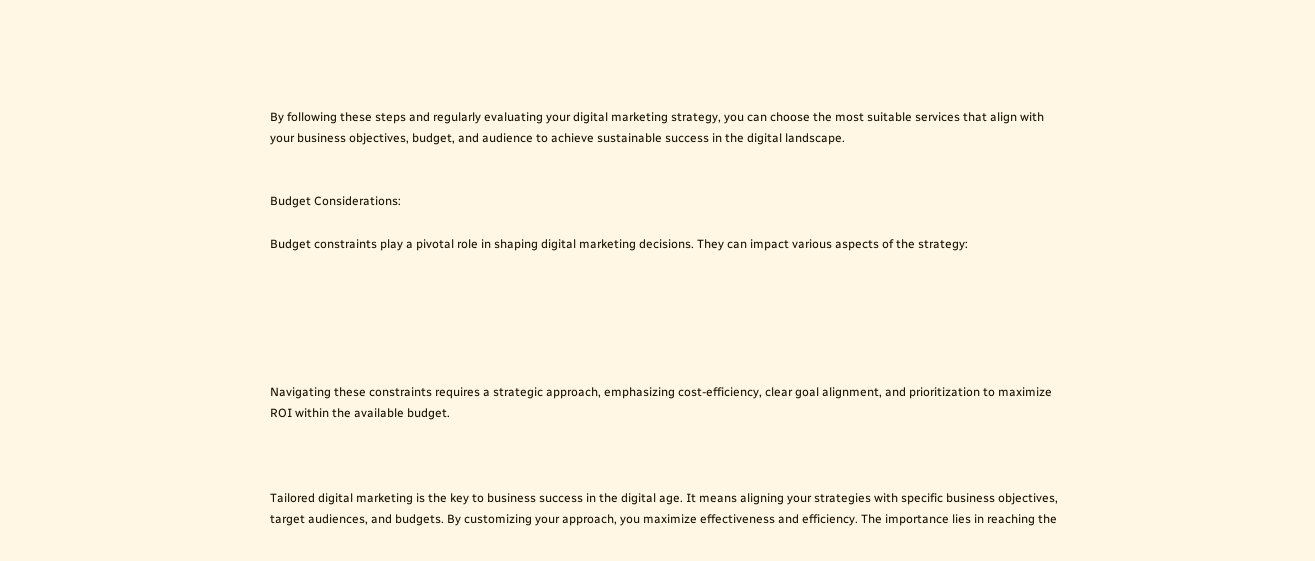By following these steps and regularly evaluating your digital marketing strategy, you can choose the most suitable services that align with your business objectives, budget, and audience to achieve sustainable success in the digital landscape.


Budget Considerations:

Budget constraints play a pivotal role in shaping digital marketing decisions. They can impact various aspects of the strategy:






Navigating these constraints requires a strategic approach, emphasizing cost-efficiency, clear goal alignment, and prioritization to maximize ROI within the available budget.



Tailored digital marketing is the key to business success in the digital age. It means aligning your strategies with specific business objectives, target audiences, and budgets. By customizing your approach, you maximize effectiveness and efficiency. The importance lies in reaching the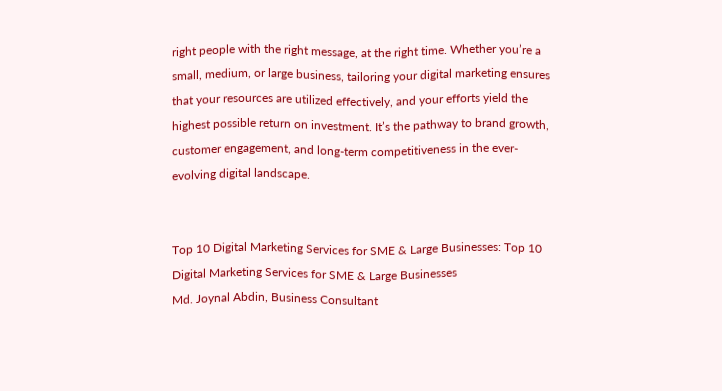right people with the right message, at the right time. Whether you’re a small, medium, or large business, tailoring your digital marketing ensures that your resources are utilized effectively, and your efforts yield the highest possible return on investment. It’s the pathway to brand growth, customer engagement, and long-term competitiveness in the ever-evolving digital landscape.


Top 10 Digital Marketing Services for SME & Large Businesses: Top 10 Digital Marketing Services for SME & Large Businesses
Md. Joynal Abdin, Business Consultant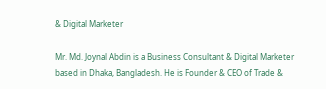& Digital Marketer

Mr. Md. Joynal Abdin is a Business Consultant & Digital Marketer based in Dhaka, Bangladesh. He is Founder & CEO of Trade &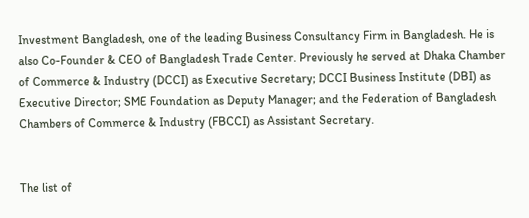Investment Bangladesh, one of the leading Business Consultancy Firm in Bangladesh. He is also Co-Founder & CEO of Bangladesh Trade Center. Previously he served at Dhaka Chamber of Commerce & Industry (DCCI) as Executive Secretary; DCCI Business Institute (DBI) as Executive Director; SME Foundation as Deputy Manager; and the Federation of Bangladesh Chambers of Commerce & Industry (FBCCI) as Assistant Secretary.


The list of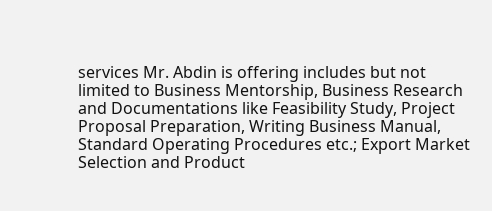services Mr. Abdin is offering includes but not limited to Business Mentorship, Business Research and Documentations like Feasibility Study, Project Proposal Preparation, Writing Business Manual, Standard Operating Procedures etc.; Export Market Selection and Product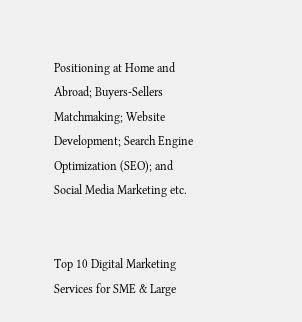Positioning at Home and Abroad; Buyers-Sellers Matchmaking; Website Development; Search Engine Optimization (SEO); and Social Media Marketing etc.


Top 10 Digital Marketing Services for SME & Large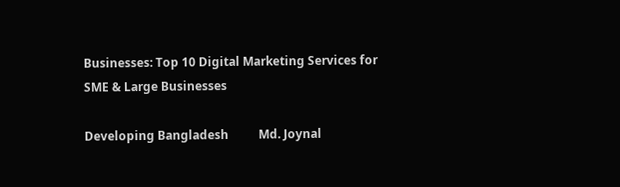Businesses: Top 10 Digital Marketing Services for SME & Large Businesses

Developing Bangladesh          Md. Joynal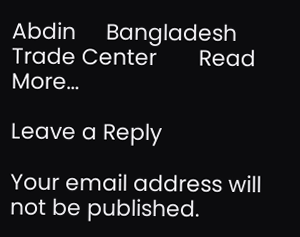Abdin     Bangladesh Trade Center       Read More…

Leave a Reply

Your email address will not be published.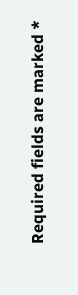Required fields are marked *